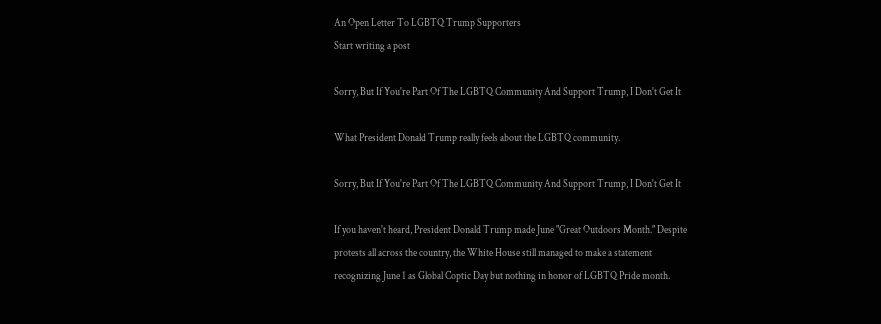An Open Letter To LGBTQ Trump Supporters
Start writing a post

Sorry, But If You're Part Of The LGBTQ Community And Support Trump, I Don't Get It

What President Donald Trump really feels about the LGBTQ community.

Sorry, But If You're Part Of The LGBTQ Community And Support Trump, I Don't Get It

If you haven't heard, President Donald Trump made June "Great Outdoors Month." Despite protests all across the country, the White House still managed to make a statement recognizing June 1 as Global Coptic Day but nothing in honor of LGBTQ Pride month.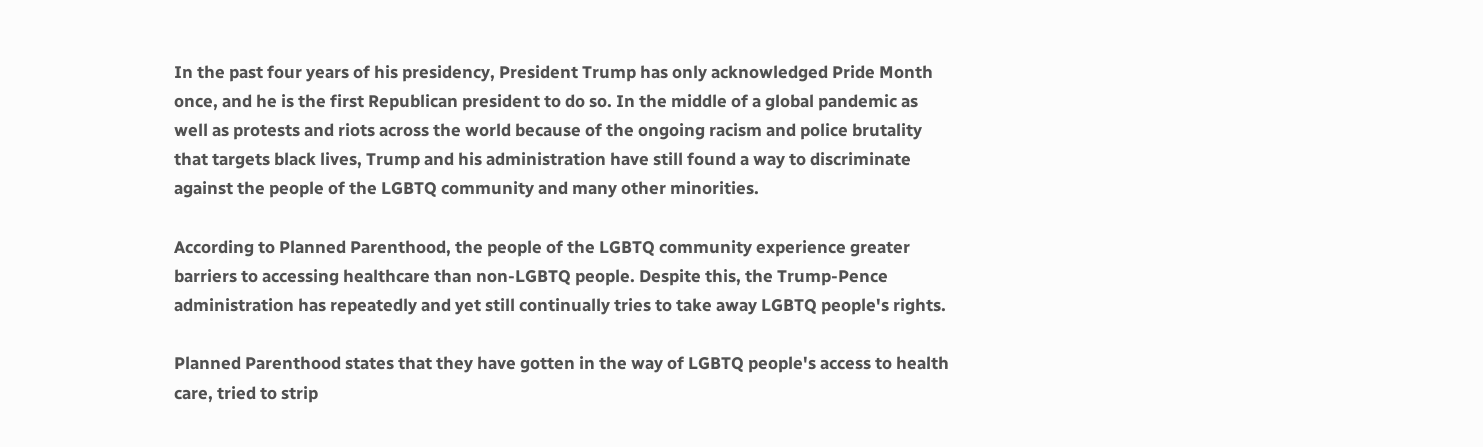In the past four years of his presidency, President Trump has only acknowledged Pride Month once, and he is the first Republican president to do so. In the middle of a global pandemic as well as protests and riots across the world because of the ongoing racism and police brutality that targets black lives, Trump and his administration have still found a way to discriminate against the people of the LGBTQ community and many other minorities.

According to Planned Parenthood, the people of the LGBTQ community experience greater barriers to accessing healthcare than non-LGBTQ people. Despite this, the Trump-Pence administration has repeatedly and yet still continually tries to take away LGBTQ people's rights.

Planned Parenthood states that they have gotten in the way of LGBTQ people's access to health care, tried to strip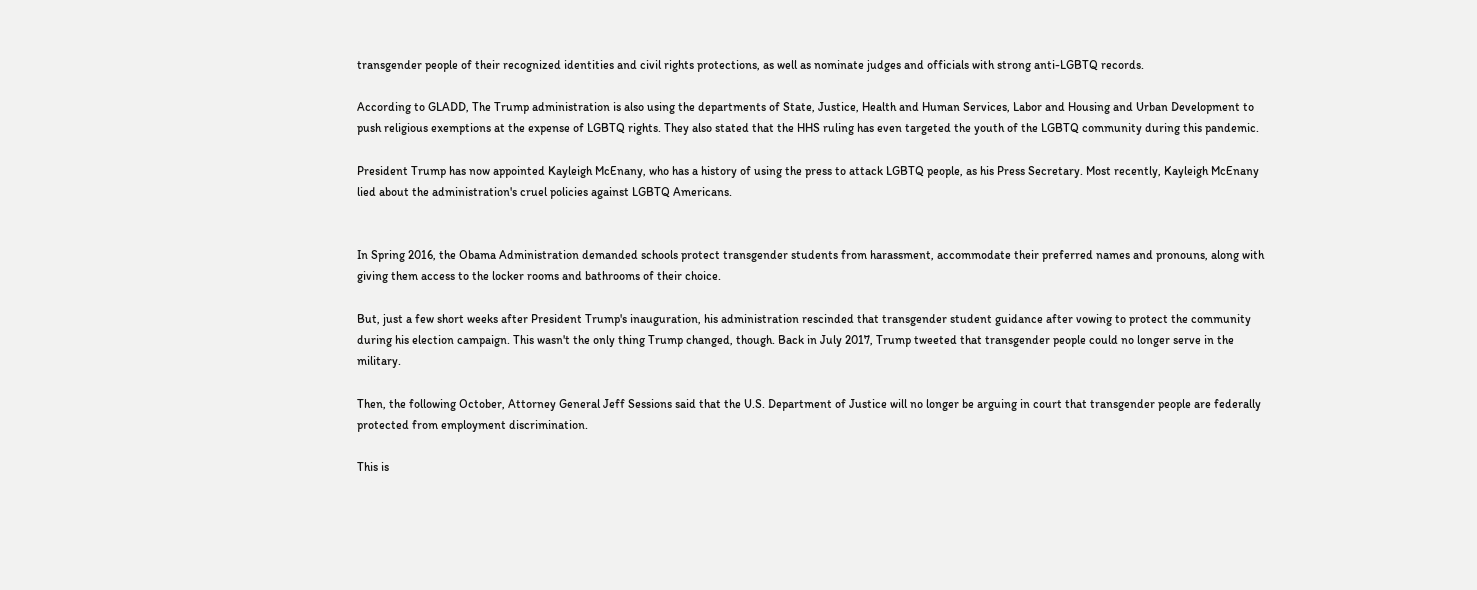transgender people of their recognized identities and civil rights protections, as well as nominate judges and officials with strong anti-LGBTQ records.

According to GLADD, The Trump administration is also using the departments of State, Justice, Health and Human Services, Labor and Housing and Urban Development to push religious exemptions at the expense of LGBTQ rights. They also stated that the HHS ruling has even targeted the youth of the LGBTQ community during this pandemic.

President Trump has now appointed Kayleigh McEnany, who has a history of using the press to attack LGBTQ people, as his Press Secretary. Most recently, Kayleigh McEnany lied about the administration's cruel policies against LGBTQ Americans.


In Spring 2016, the Obama Administration demanded schools protect transgender students from harassment, accommodate their preferred names and pronouns, along with giving them access to the locker rooms and bathrooms of their choice.

But, just a few short weeks after President Trump's inauguration, his administration rescinded that transgender student guidance after vowing to protect the community during his election campaign. This wasn't the only thing Trump changed, though. Back in July 2017, Trump tweeted that transgender people could no longer serve in the military.

Then, the following October, Attorney General Jeff Sessions said that the U.S. Department of Justice will no longer be arguing in court that transgender people are federally protected from employment discrimination.

This is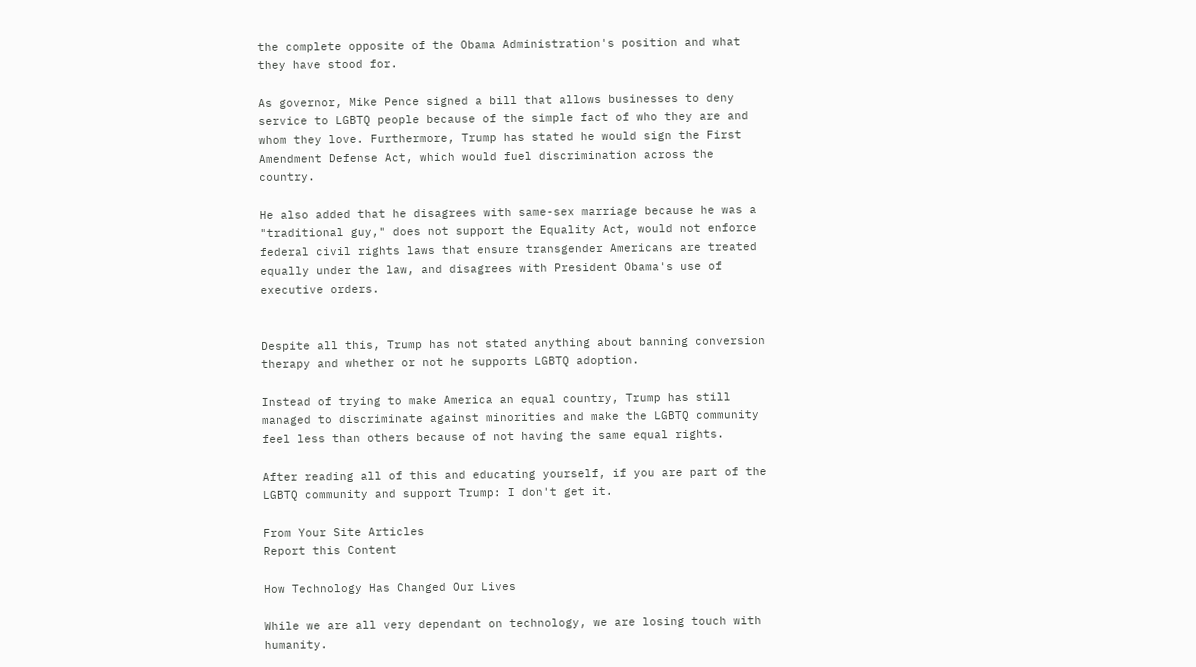the complete opposite of the Obama Administration's position and what they have stood for.

As governor, Mike Pence signed a bill that allows businesses to deny service to LGBTQ people because of the simple fact of who they are and whom they love. Furthermore, Trump has stated he would sign the First Amendment Defense Act, which would fuel discrimination across the country.

He also added that he disagrees with same-sex marriage because he was a "traditional guy," does not support the Equality Act, would not enforce federal civil rights laws that ensure transgender Americans are treated equally under the law, and disagrees with President Obama's use of executive orders.


Despite all this, Trump has not stated anything about banning conversion therapy and whether or not he supports LGBTQ adoption.

Instead of trying to make America an equal country, Trump has still managed to discriminate against minorities and make the LGBTQ community feel less than others because of not having the same equal rights.

After reading all of this and educating yourself, if you are part of the LGBTQ community and support Trump: I don't get it.

From Your Site Articles
Report this Content

How Technology Has Changed Our Lives

While we are all very dependant on technology, we are losing touch with humanity.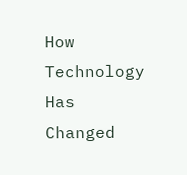How Technology Has Changed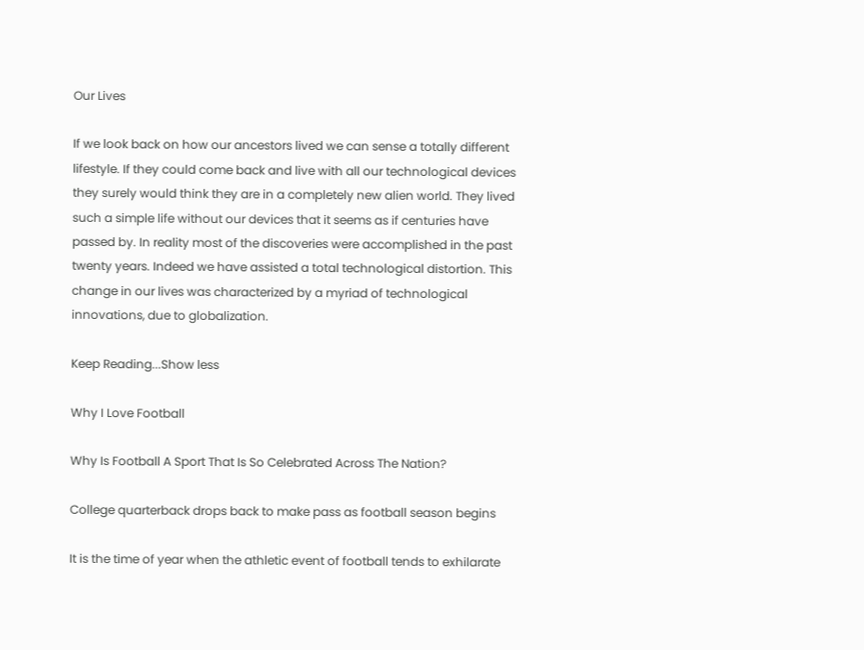Our Lives

If we look back on how our ancestors lived we can sense a totally different lifestyle. If they could come back and live with all our technological devices they surely would think they are in a completely new alien world. They lived such a simple life without our devices that it seems as if centuries have passed by. In reality most of the discoveries were accomplished in the past twenty years. Indeed we have assisted a total technological distortion. This change in our lives was characterized by a myriad of technological innovations, due to globalization.

Keep Reading...Show less

Why I Love Football

Why Is Football A Sport That Is So Celebrated Across The Nation?

College quarterback drops back to make pass as football season begins

It is the time of year when the athletic event of football tends to exhilarate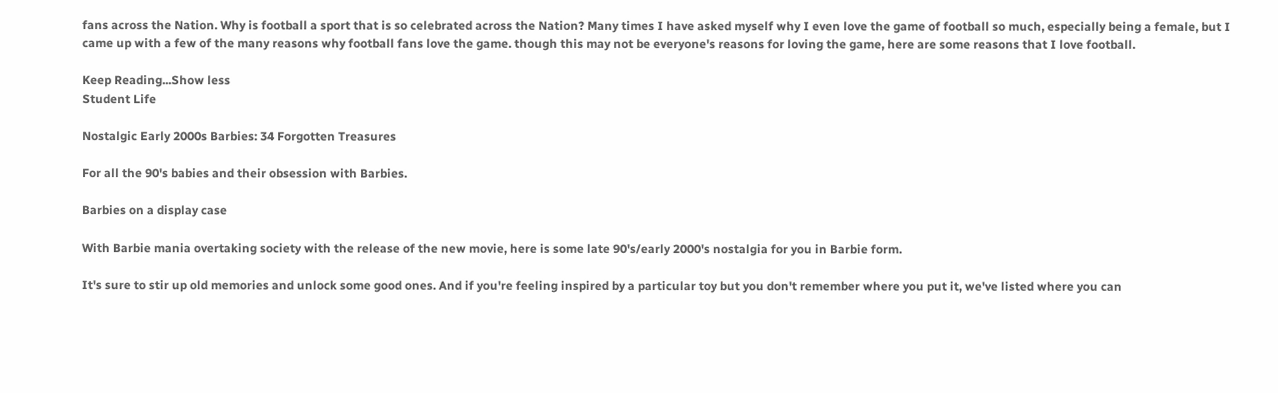fans across the Nation. Why is football a sport that is so celebrated across the Nation? Many times I have asked myself why I even love the game of football so much, especially being a female, but I came up with a few of the many reasons why football fans love the game. though this may not be everyone's reasons for loving the game, here are some reasons that I love football.

Keep Reading...Show less
Student Life

Nostalgic Early 2000s Barbies: 34 Forgotten Treasures

For all the 90's babies and their obsession with Barbies.

Barbies on a display case

With Barbie mania overtaking society with the release of the new movie, here is some late 90's/early 2000's nostalgia for you in Barbie form.

It's sure to stir up old memories and unlock some good ones. And if you're feeling inspired by a particular toy but you don't remember where you put it, we've listed where you can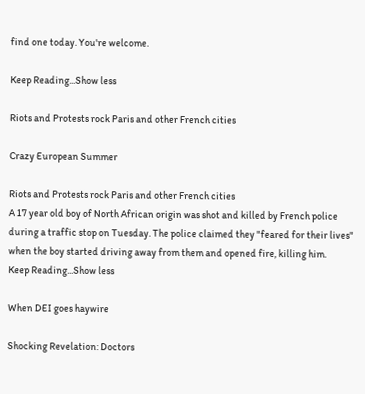find one today. You're welcome.

Keep Reading...Show less

Riots and Protests rock Paris and other French cities

Crazy European Summer

Riots and Protests rock Paris and other French cities
A 17 year old boy of North African origin was shot and killed by French police during a traffic stop on Tuesday. The police claimed they "feared for their lives" when the boy started driving away from them and opened fire, killing him.
Keep Reading...Show less

When DEI goes haywire

Shocking Revelation: Doctors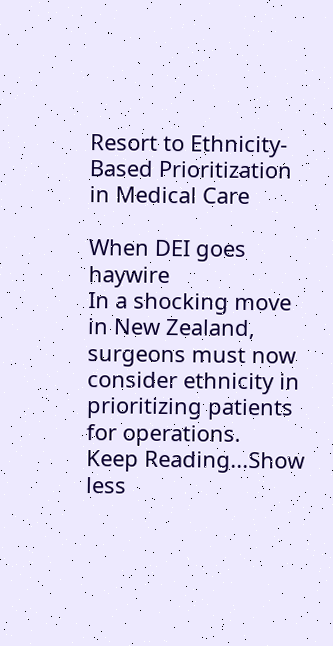Resort to Ethnicity-Based Prioritization in Medical Care

When DEI goes haywire
In a shocking move in New Zealand, surgeons must now consider ethnicity in prioritizing patients for operations.
Keep Reading...Show less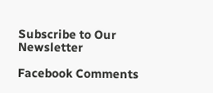Subscribe to Our Newsletter

Facebook Comments